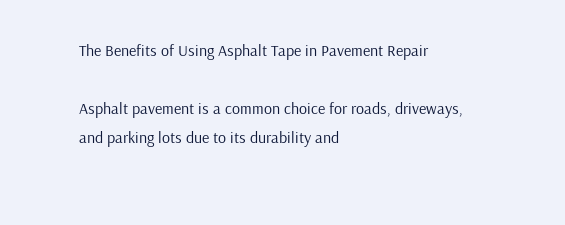The Benefits of Using Asphalt Tape in Pavement Repair

Asphalt pavement is a common choice for roads, driveways, and parking lots due to its durability and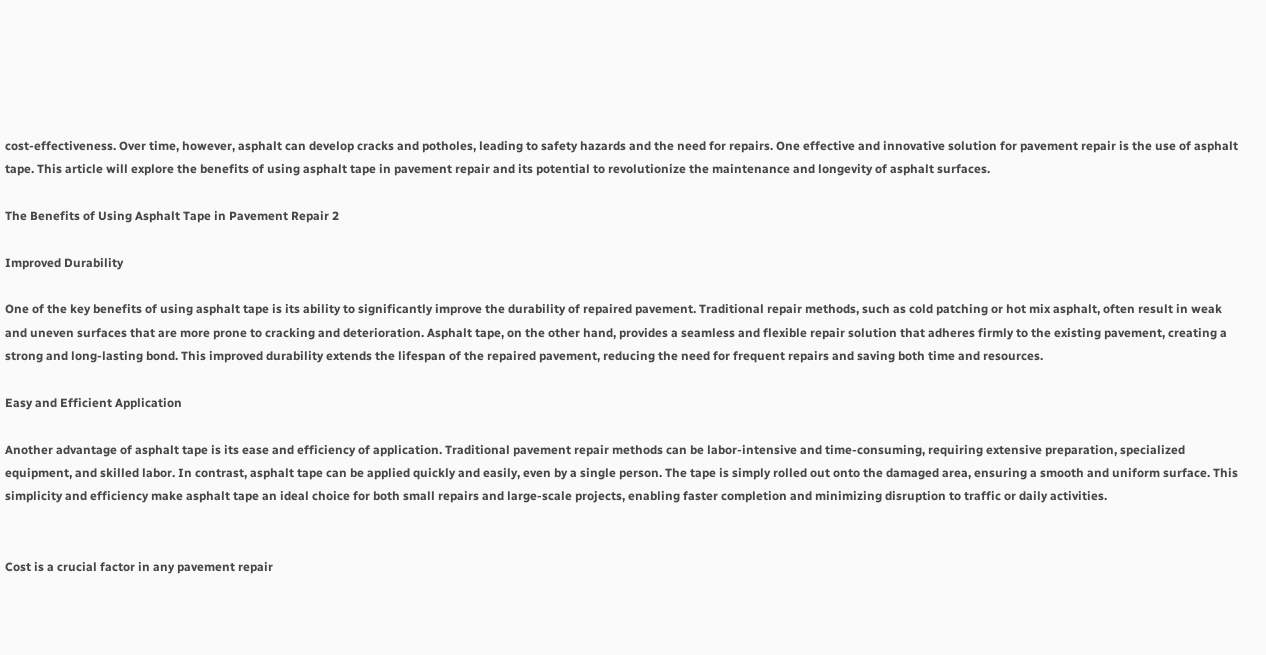cost-effectiveness. Over time, however, asphalt can develop cracks and potholes, leading to safety hazards and the need for repairs. One effective and innovative solution for pavement repair is the use of asphalt tape. This article will explore the benefits of using asphalt tape in pavement repair and its potential to revolutionize the maintenance and longevity of asphalt surfaces.

The Benefits of Using Asphalt Tape in Pavement Repair 2

Improved Durability

One of the key benefits of using asphalt tape is its ability to significantly improve the durability of repaired pavement. Traditional repair methods, such as cold patching or hot mix asphalt, often result in weak and uneven surfaces that are more prone to cracking and deterioration. Asphalt tape, on the other hand, provides a seamless and flexible repair solution that adheres firmly to the existing pavement, creating a strong and long-lasting bond. This improved durability extends the lifespan of the repaired pavement, reducing the need for frequent repairs and saving both time and resources.

Easy and Efficient Application

Another advantage of asphalt tape is its ease and efficiency of application. Traditional pavement repair methods can be labor-intensive and time-consuming, requiring extensive preparation, specialized equipment, and skilled labor. In contrast, asphalt tape can be applied quickly and easily, even by a single person. The tape is simply rolled out onto the damaged area, ensuring a smooth and uniform surface. This simplicity and efficiency make asphalt tape an ideal choice for both small repairs and large-scale projects, enabling faster completion and minimizing disruption to traffic or daily activities.


Cost is a crucial factor in any pavement repair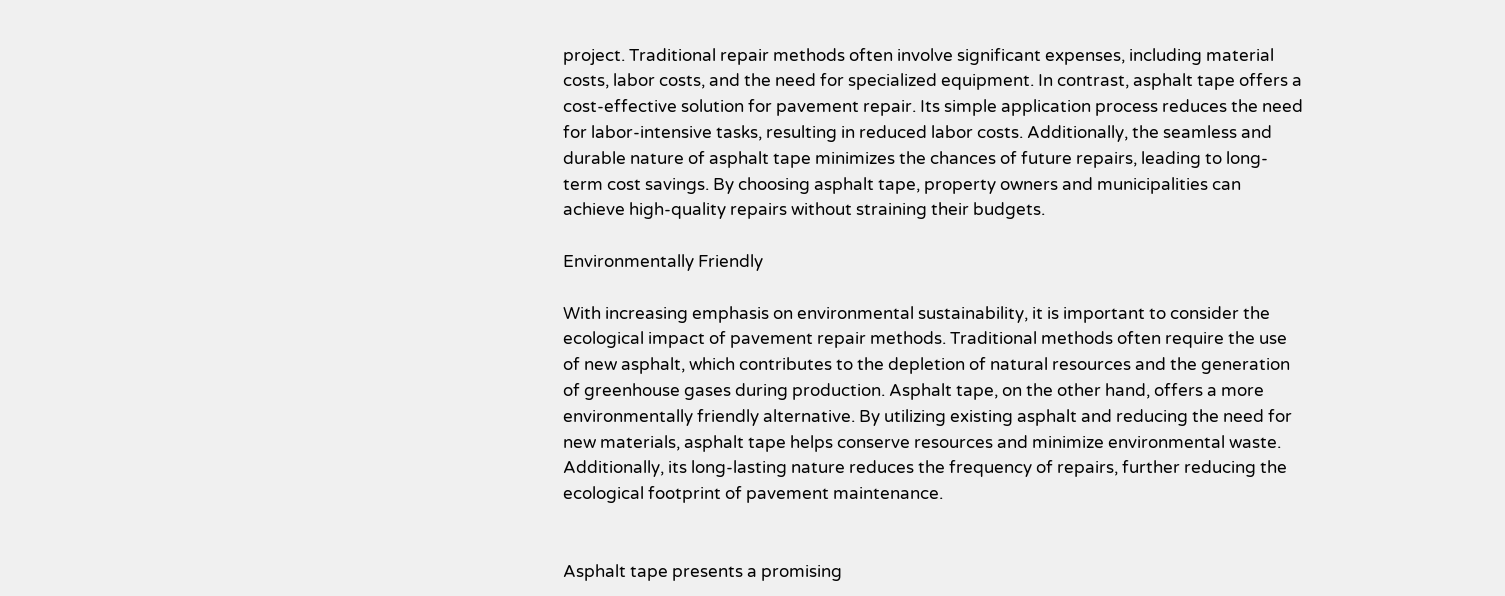project. Traditional repair methods often involve significant expenses, including material costs, labor costs, and the need for specialized equipment. In contrast, asphalt tape offers a cost-effective solution for pavement repair. Its simple application process reduces the need for labor-intensive tasks, resulting in reduced labor costs. Additionally, the seamless and durable nature of asphalt tape minimizes the chances of future repairs, leading to long-term cost savings. By choosing asphalt tape, property owners and municipalities can achieve high-quality repairs without straining their budgets.

Environmentally Friendly

With increasing emphasis on environmental sustainability, it is important to consider the ecological impact of pavement repair methods. Traditional methods often require the use of new asphalt, which contributes to the depletion of natural resources and the generation of greenhouse gases during production. Asphalt tape, on the other hand, offers a more environmentally friendly alternative. By utilizing existing asphalt and reducing the need for new materials, asphalt tape helps conserve resources and minimize environmental waste. Additionally, its long-lasting nature reduces the frequency of repairs, further reducing the ecological footprint of pavement maintenance.


Asphalt tape presents a promising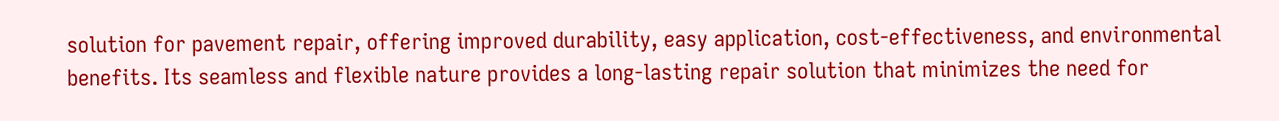solution for pavement repair, offering improved durability, easy application, cost-effectiveness, and environmental benefits. Its seamless and flexible nature provides a long-lasting repair solution that minimizes the need for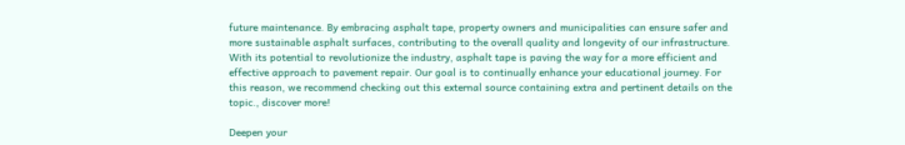future maintenance. By embracing asphalt tape, property owners and municipalities can ensure safer and more sustainable asphalt surfaces, contributing to the overall quality and longevity of our infrastructure. With its potential to revolutionize the industry, asphalt tape is paving the way for a more efficient and effective approach to pavement repair. Our goal is to continually enhance your educational journey. For this reason, we recommend checking out this external source containing extra and pertinent details on the topic., discover more!

Deepen your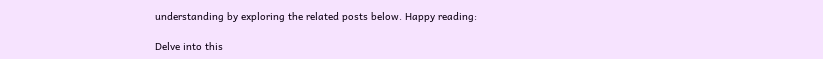understanding by exploring the related posts below. Happy reading:

Delve into this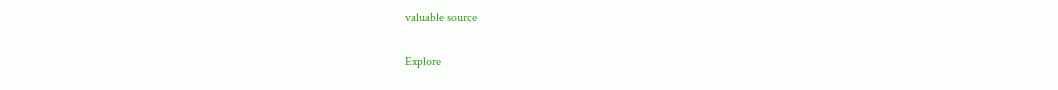valuable source

Explore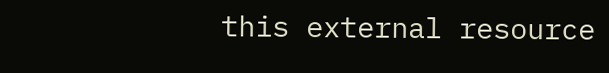this external resource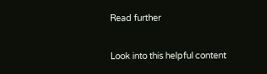Read further

Look into this helpful content